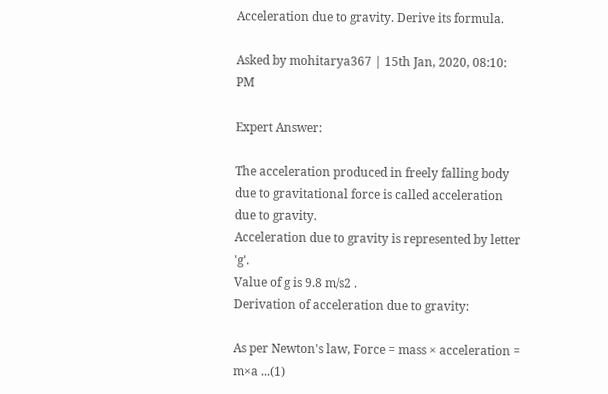Acceleration due to gravity. Derive its formula.

Asked by mohitarya367 | 15th Jan, 2020, 08:10: PM

Expert Answer:

The acceleration produced in freely falling body due to gravitational force is called acceleration due to gravity.
Acceleration due to gravity is represented by letter 'g'.
Value of g is 9.8 m/s2 .
Derivation of acceleration due to gravity:

As per Newton's law, Force = mass × acceleration = m×a ...(1)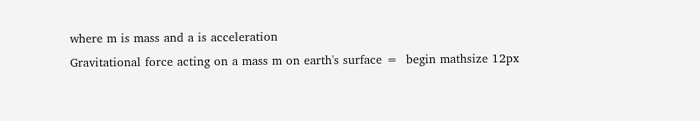where m is mass and a is acceleration
Gravitational force acting on a mass m on earth's surface =  begin mathsize 12px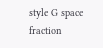style G space fraction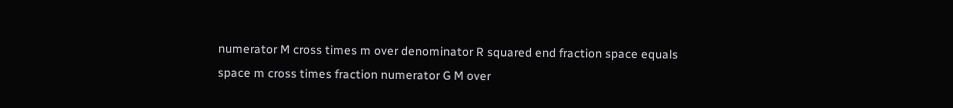numerator M cross times m over denominator R squared end fraction space equals space m cross times fraction numerator G M over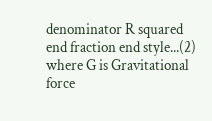denominator R squared end fraction end style...(2)
where G is Gravitational force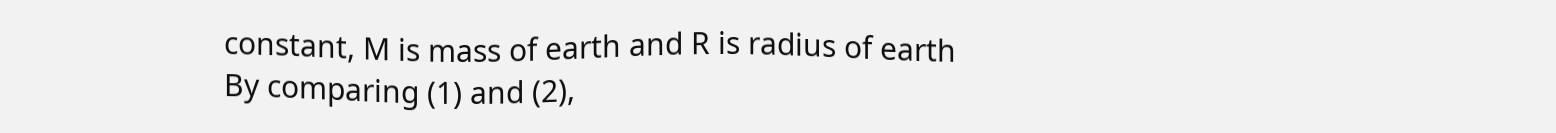constant, M is mass of earth and R is radius of earth
By comparing (1) and (2),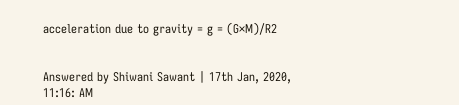acceleration due to gravity = g = (G×M)/R2


Answered by Shiwani Sawant | 17th Jan, 2020, 11:16: AM